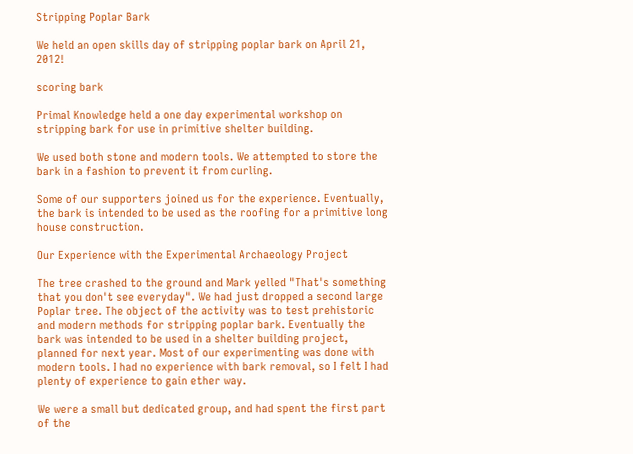Stripping Poplar Bark

We held an open skills day of stripping poplar bark on April 21, 2012!

scoring bark

Primal Knowledge held a one day experimental workshop on stripping bark for use in primitive shelter building.

We used both stone and modern tools. We attempted to store the bark in a fashion to prevent it from curling.

Some of our supporters joined us for the experience. Eventually, the bark is intended to be used as the roofing for a primitive long house construction.

Our Experience with the Experimental Archaeology Project

The tree crashed to the ground and Mark yelled "That's something that you don't see everyday". We had just dropped a second large Poplar tree. The object of the activity was to test prehistoric and modern methods for stripping poplar bark. Eventually the bark was intended to be used in a shelter building project, planned for next year. Most of our experimenting was done with modern tools. I had no experience with bark removal, so I felt I had plenty of experience to gain ether way.

We were a small but dedicated group, and had spent the first part of the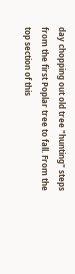day chopping out old tree "hunting" steps from the first Poplar tree to fall. From the top section of this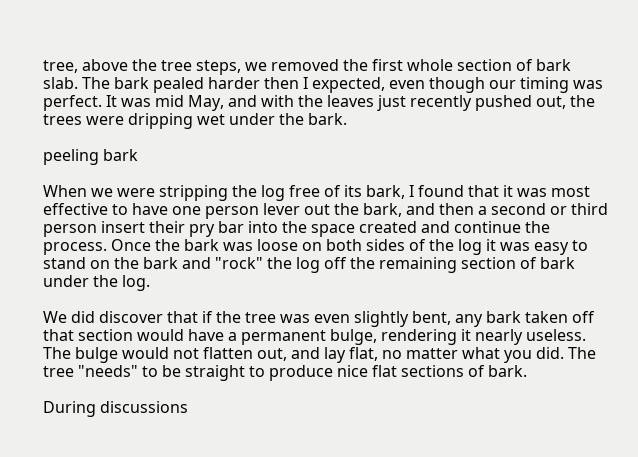tree, above the tree steps, we removed the first whole section of bark slab. The bark pealed harder then I expected, even though our timing was perfect. It was mid May, and with the leaves just recently pushed out, the trees were dripping wet under the bark.

peeling bark

When we were stripping the log free of its bark, I found that it was most effective to have one person lever out the bark, and then a second or third person insert their pry bar into the space created and continue the process. Once the bark was loose on both sides of the log it was easy to stand on the bark and "rock" the log off the remaining section of bark under the log.

We did discover that if the tree was even slightly bent, any bark taken off that section would have a permanent bulge, rendering it nearly useless. The bulge would not flatten out, and lay flat, no matter what you did. The tree "needs" to be straight to produce nice flat sections of bark.

During discussions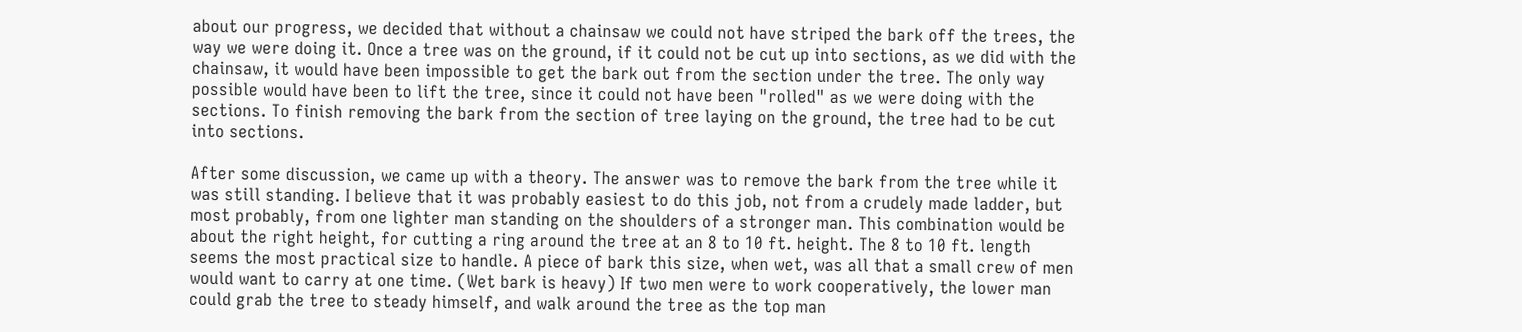about our progress, we decided that without a chainsaw we could not have striped the bark off the trees, the way we were doing it. Once a tree was on the ground, if it could not be cut up into sections, as we did with the chainsaw, it would have been impossible to get the bark out from the section under the tree. The only way possible would have been to lift the tree, since it could not have been "rolled" as we were doing with the sections. To finish removing the bark from the section of tree laying on the ground, the tree had to be cut into sections.

After some discussion, we came up with a theory. The answer was to remove the bark from the tree while it was still standing. I believe that it was probably easiest to do this job, not from a crudely made ladder, but most probably, from one lighter man standing on the shoulders of a stronger man. This combination would be about the right height, for cutting a ring around the tree at an 8 to 10 ft. height. The 8 to 10 ft. length seems the most practical size to handle. A piece of bark this size, when wet, was all that a small crew of men would want to carry at one time. (Wet bark is heavy) If two men were to work cooperatively, the lower man could grab the tree to steady himself, and walk around the tree as the top man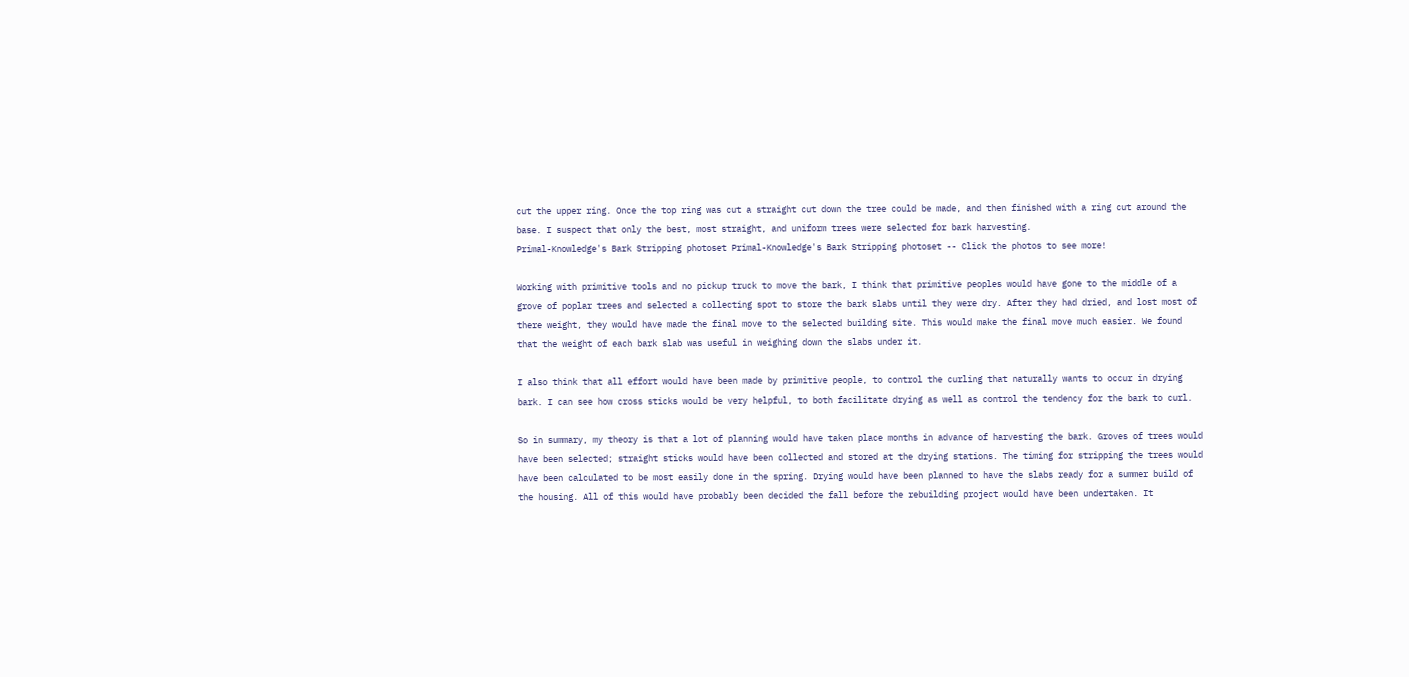cut the upper ring. Once the top ring was cut a straight cut down the tree could be made, and then finished with a ring cut around the base. I suspect that only the best, most straight, and uniform trees were selected for bark harvesting.
Primal-Knowledge's Bark Stripping photoset Primal-Knowledge's Bark Stripping photoset -- Click the photos to see more!

Working with primitive tools and no pickup truck to move the bark, I think that primitive peoples would have gone to the middle of a grove of poplar trees and selected a collecting spot to store the bark slabs until they were dry. After they had dried, and lost most of there weight, they would have made the final move to the selected building site. This would make the final move much easier. We found that the weight of each bark slab was useful in weighing down the slabs under it.

I also think that all effort would have been made by primitive people, to control the curling that naturally wants to occur in drying bark. I can see how cross sticks would be very helpful, to both facilitate drying as well as control the tendency for the bark to curl.

So in summary, my theory is that a lot of planning would have taken place months in advance of harvesting the bark. Groves of trees would have been selected; straight sticks would have been collected and stored at the drying stations. The timing for stripping the trees would have been calculated to be most easily done in the spring. Drying would have been planned to have the slabs ready for a summer build of the housing. All of this would have probably been decided the fall before the rebuilding project would have been undertaken. It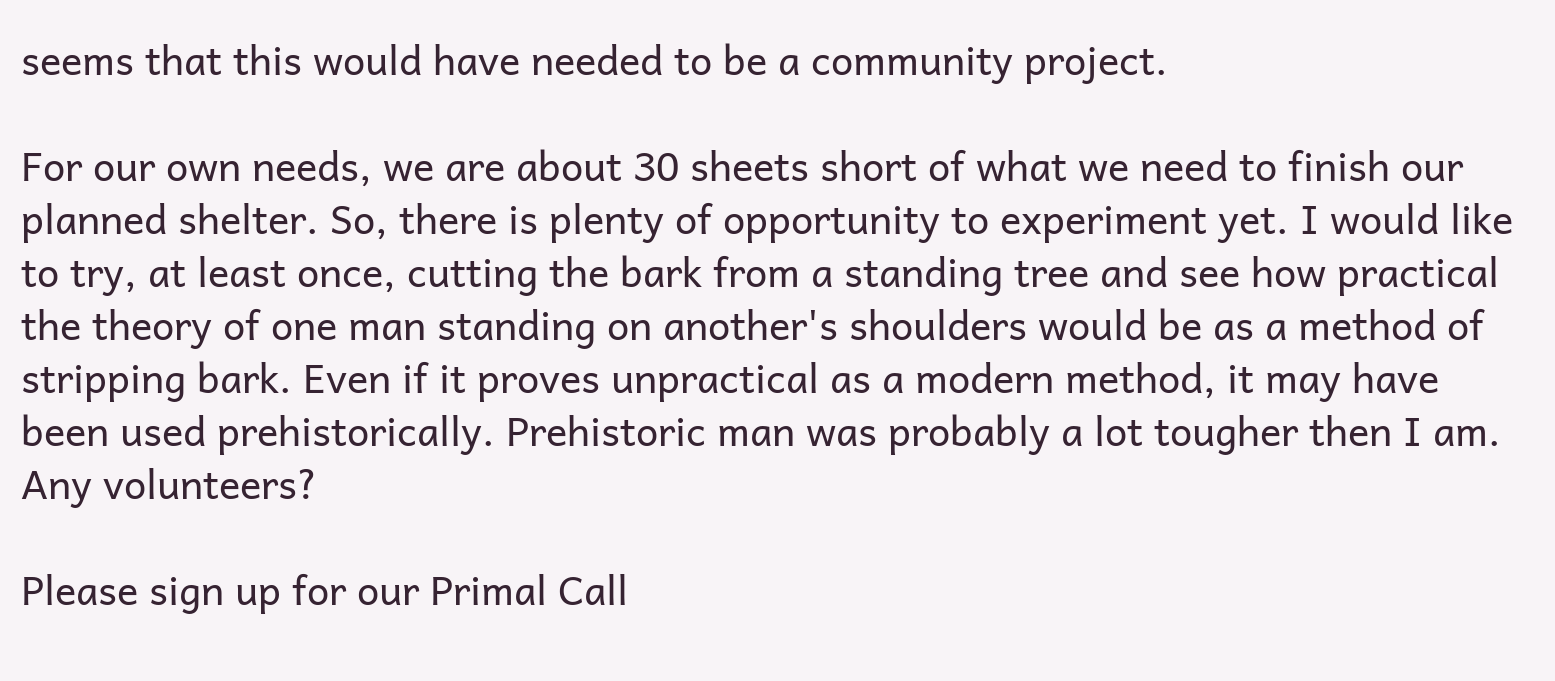seems that this would have needed to be a community project.

For our own needs, we are about 30 sheets short of what we need to finish our planned shelter. So, there is plenty of opportunity to experiment yet. I would like to try, at least once, cutting the bark from a standing tree and see how practical the theory of one man standing on another's shoulders would be as a method of stripping bark. Even if it proves unpractical as a modern method, it may have been used prehistorically. Prehistoric man was probably a lot tougher then I am. Any volunteers?

Please sign up for our Primal Call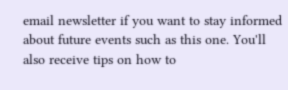email newsletter if you want to stay informed about future events such as this one. You'll also receive tips on how to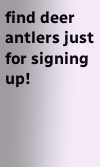find deer antlers just for signing up!